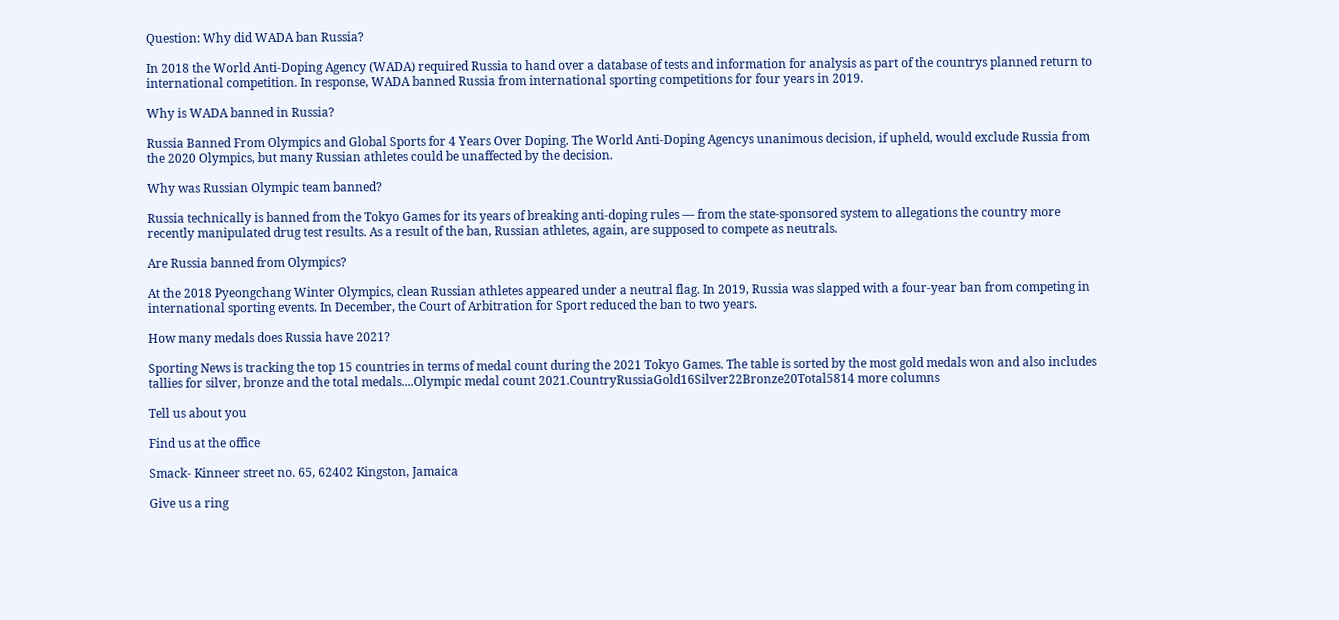Question: Why did WADA ban Russia?

In 2018 the World Anti-Doping Agency (WADA) required Russia to hand over a database of tests and information for analysis as part of the countrys planned return to international competition. In response, WADA banned Russia from international sporting competitions for four years in 2019.

Why is WADA banned in Russia?

Russia Banned From Olympics and Global Sports for 4 Years Over Doping. The World Anti-Doping Agencys unanimous decision, if upheld, would exclude Russia from the 2020 Olympics, but many Russian athletes could be unaffected by the decision.

Why was Russian Olympic team banned?

Russia technically is banned from the Tokyo Games for its years of breaking anti-doping rules — from the state-sponsored system to allegations the country more recently manipulated drug test results. As a result of the ban, Russian athletes, again, are supposed to compete as neutrals.

Are Russia banned from Olympics?

At the 2018 Pyeongchang Winter Olympics, clean Russian athletes appeared under a neutral flag. In 2019, Russia was slapped with a four-year ban from competing in international sporting events. In December, the Court of Arbitration for Sport reduced the ban to two years.

How many medals does Russia have 2021?

Sporting News is tracking the top 15 countries in terms of medal count during the 2021 Tokyo Games. The table is sorted by the most gold medals won and also includes tallies for silver, bronze and the total medals....Olympic medal count 2021.CountryRussiaGold16Silver22Bronze20Total5814 more columns

Tell us about you

Find us at the office

Smack- Kinneer street no. 65, 62402 Kingston, Jamaica

Give us a ring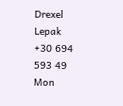Drexel Lepak
+30 694 593 49
Mon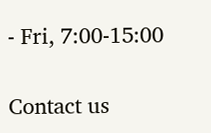- Fri, 7:00-15:00

Contact us